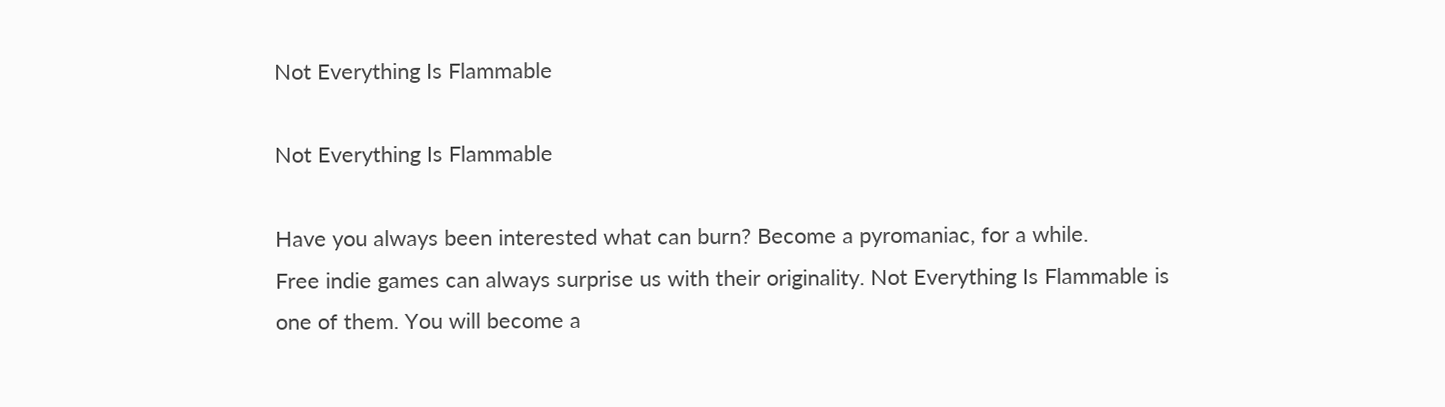Not Everything Is Flammable

Not Everything Is Flammable

Have you always been interested what can burn? Become a pyromaniac, for a while.
Free indie games can always surprise us with their originality. Not Everything Is Flammable is one of them. You will become a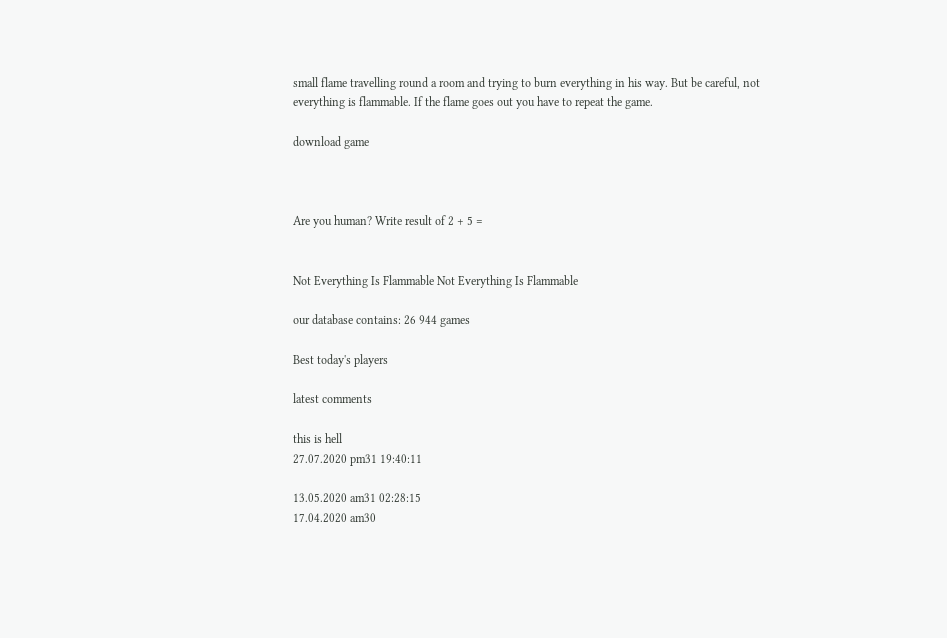small flame travelling round a room and trying to burn everything in his way. But be careful, not everything is flammable. If the flame goes out you have to repeat the game.

download game



Are you human? Write result of 2 + 5 =


Not Everything Is Flammable Not Everything Is Flammable

our database contains: 26 944 games

Best today's players

latest comments

this is hell
27.07.2020 pm31 19:40:11

13.05.2020 am31 02:28:15
17.04.2020 am30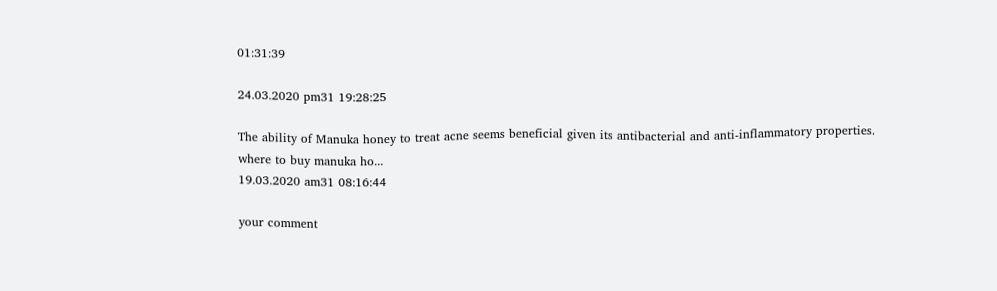01:31:39

24.03.2020 pm31 19:28:25

The ability of Manuka honey to treat acne seems beneficial given its antibacterial and anti-inflammatory properties. where to buy manuka ho...
19.03.2020 am31 08:16:44

your comment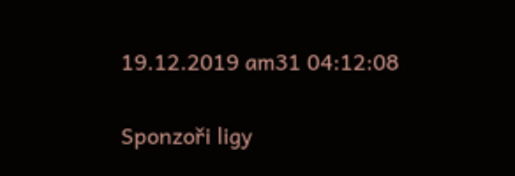19.12.2019 am31 04:12:08

Sponzoři ligy